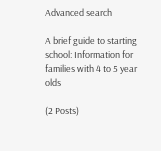Advanced search

A brief guide to starting school: Information for families with 4 to 5 year olds

(2 Posts)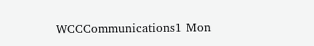WCCCommunications1 Mon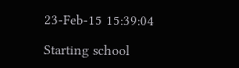23-Feb-15 15:39:04

Starting school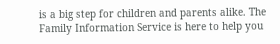is a big step for children and parents alike. The Family Information Service is here to help you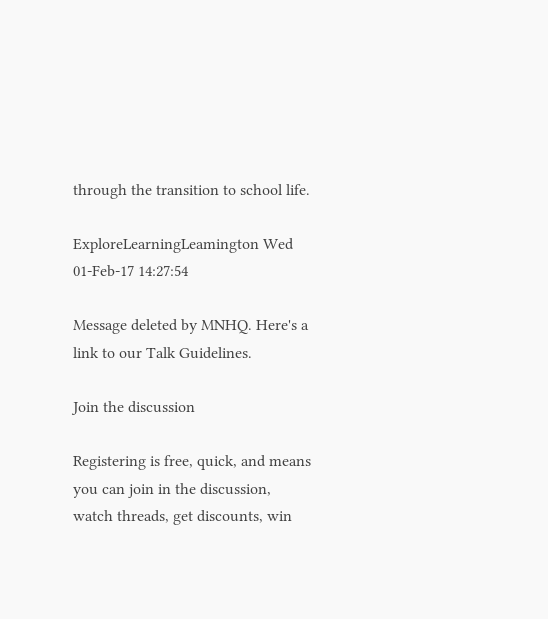through the transition to school life.

ExploreLearningLeamington Wed 01-Feb-17 14:27:54

Message deleted by MNHQ. Here's a link to our Talk Guidelines.

Join the discussion

Registering is free, quick, and means you can join in the discussion, watch threads, get discounts, win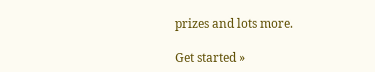prizes and lots more.

Get started »